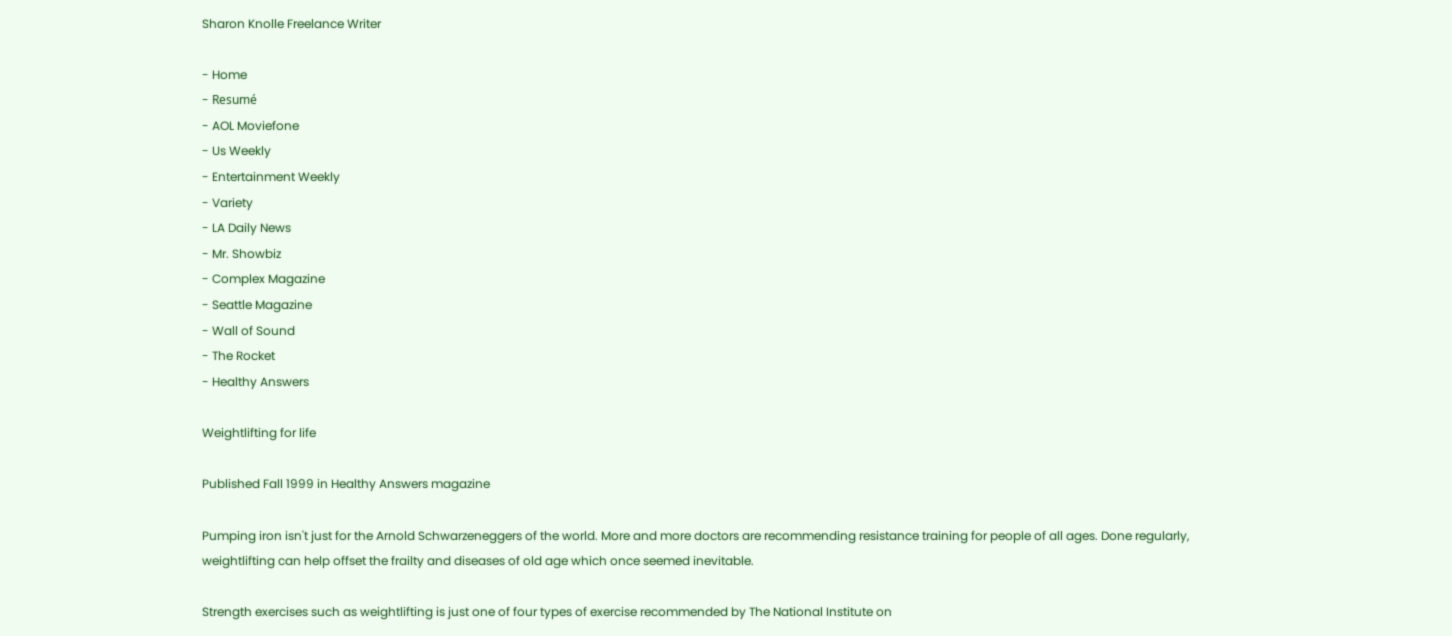Sharon Knolle Freelance Writer

- Home
- Resumé
- AOL Moviefone
- Us Weekly
- Entertainment Weekly
- Variety
- LA Daily News
- Mr. Showbiz
- Complex Magazine
- Seattle Magazine
- Wall of Sound
- The Rocket
- Healthy Answers

Weightlifting for life

Published Fall 1999 in Healthy Answers magazine

Pumping iron isn't just for the Arnold Schwarzeneggers of the world. More and more doctors are recommending resistance training for people of all ages. Done regularly, weightlifting can help offset the frailty and diseases of old age which once seemed inevitable.

Strength exercises such as weightlifting is just one of four types of exercise recommended by The National Institute on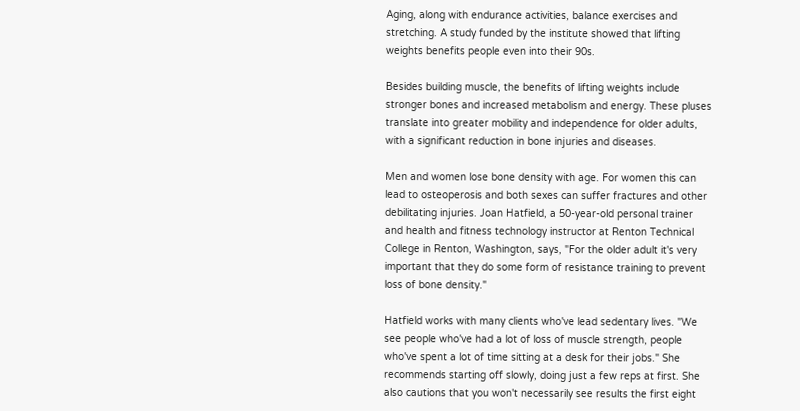Aging, along with endurance activities, balance exercises and stretching. A study funded by the institute showed that lifting weights benefits people even into their 90s.

Besides building muscle, the benefits of lifting weights include stronger bones and increased metabolism and energy. These pluses translate into greater mobility and independence for older adults, with a significant reduction in bone injuries and diseases.

Men and women lose bone density with age. For women this can lead to osteoperosis and both sexes can suffer fractures and other debilitating injuries. Joan Hatfield, a 50-year-old personal trainer and health and fitness technology instructor at Renton Technical College in Renton, Washington, says, "For the older adult it's very important that they do some form of resistance training to prevent loss of bone density."

Hatfield works with many clients who've lead sedentary lives. "We see people who've had a lot of loss of muscle strength, people who've spent a lot of time sitting at a desk for their jobs." She recommends starting off slowly, doing just a few reps at first. She also cautions that you won't necessarily see results the first eight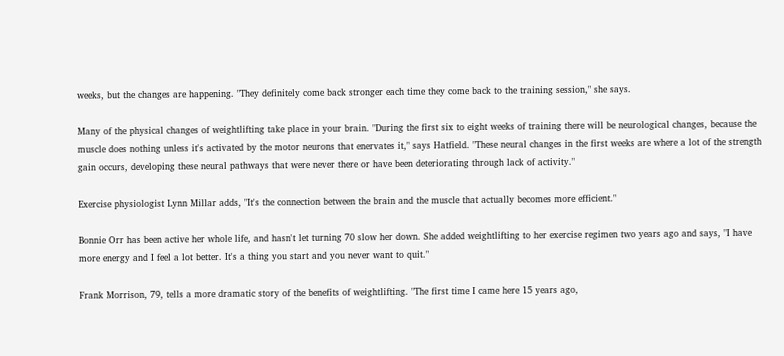weeks, but the changes are happening. "They definitely come back stronger each time they come back to the training session," she says.

Many of the physical changes of weightlifting take place in your brain. "During the first six to eight weeks of training there will be neurological changes, because the muscle does nothing unless it's activated by the motor neurons that enervates it," says Hatfield. "These neural changes in the first weeks are where a lot of the strength gain occurs, developing these neural pathways that were never there or have been deteriorating through lack of activity."

Exercise physiologist Lynn Millar adds, "It's the connection between the brain and the muscle that actually becomes more efficient."

Bonnie Orr has been active her whole life, and hasn't let turning 70 slow her down. She added weightlifting to her exercise regimen two years ago and says, "I have more energy and I feel a lot better. It's a thing you start and you never want to quit."

Frank Morrison, 79, tells a more dramatic story of the benefits of weightlifting. "The first time I came here 15 years ago,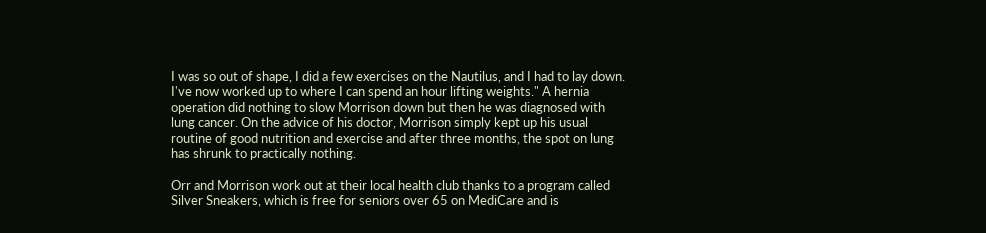I was so out of shape, I did a few exercises on the Nautilus, and I had to lay down. I've now worked up to where I can spend an hour lifting weights." A hernia operation did nothing to slow Morrison down but then he was diagnosed with lung cancer. On the advice of his doctor, Morrison simply kept up his usual routine of good nutrition and exercise and after three months, the spot on lung has shrunk to practically nothing.

Orr and Morrison work out at their local health club thanks to a program called Silver Sneakers, which is free for seniors over 65 on MediCare and is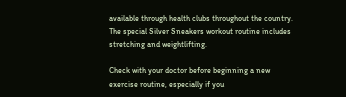available through health clubs throughout the country. The special Silver Sneakers workout routine includes stretching and weightlifting.

Check with your doctor before beginning a new exercise routine, especially if you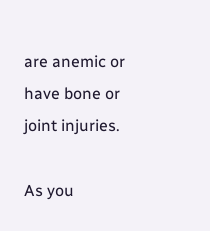are anemic or have bone or joint injuries.

As you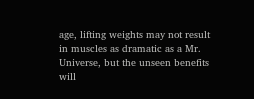age, lifting weights may not result in muscles as dramatic as a Mr. Universe, but the unseen benefits will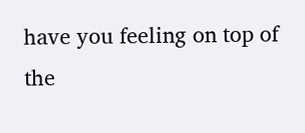have you feeling on top of the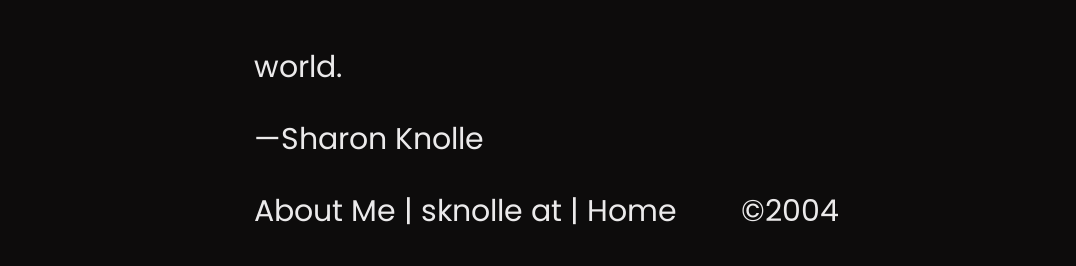world.

—Sharon Knolle

About Me | sknolle at | Home        ©2004